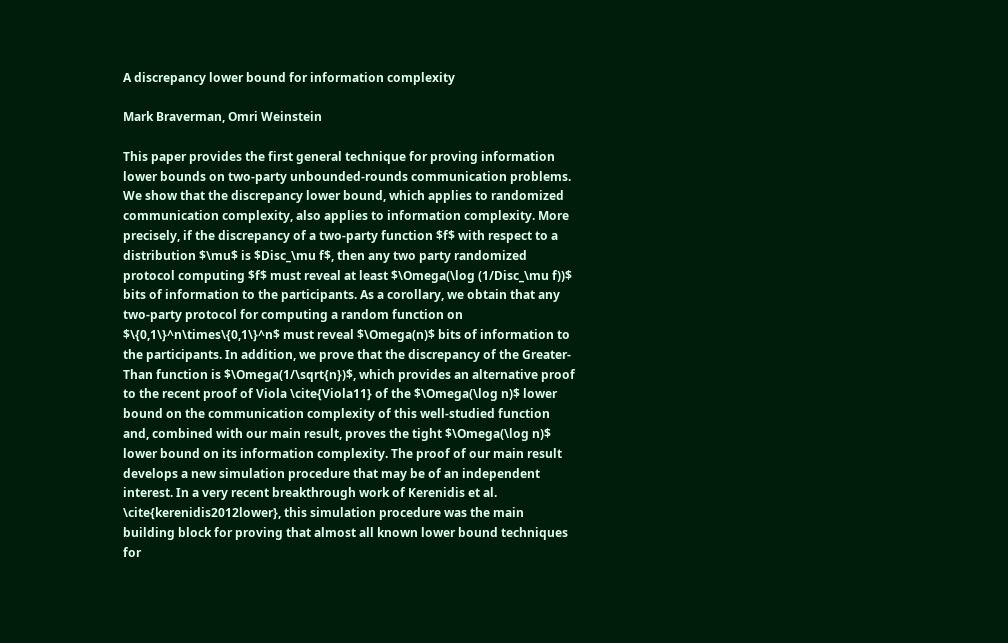A discrepancy lower bound for information complexity

Mark Braverman, Omri Weinstein

This paper provides the first general technique for proving information lower bounds on two-party unbounded-rounds communication problems. We show that the discrepancy lower bound, which applies to randomized communication complexity, also applies to information complexity. More precisely, if the discrepancy of a two-party function $f$ with respect to a distribution $\mu$ is $Disc_\mu f$, then any two party randomized protocol computing $f$ must reveal at least $\Omega(\log (1/Disc_\mu f))$ bits of information to the participants. As a corollary, we obtain that any two-party protocol for computing a random function on $\{0,1\}^n\times\{0,1\}^n$ must reveal $\Omega(n)$ bits of information to the participants. In addition, we prove that the discrepancy of the Greater-Than function is $\Omega(1/\sqrt{n})$, which provides an alternative proof to the recent proof of Viola \cite{Viola11} of the $\Omega(\log n)$ lower bound on the communication complexity of this well-studied function and, combined with our main result, proves the tight $\Omega(\log n)$ lower bound on its information complexity. The proof of our main result develops a new simulation procedure that may be of an independent interest. In a very recent breakthrough work of Kerenidis et al. \cite{kerenidis2012lower}, this simulation procedure was the main building block for proving that almost all known lower bound techniques for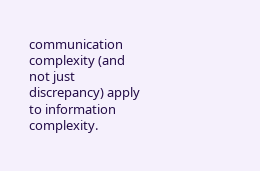communication complexity (and not just discrepancy) apply to information complexity.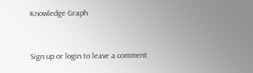Knowledge Graph



Sign up or login to leave a comment